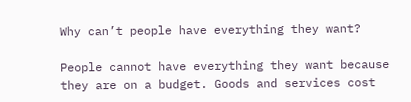Why can’t people have everything they want?

People cannot have everything they want because they are on a budget. Goods and services cost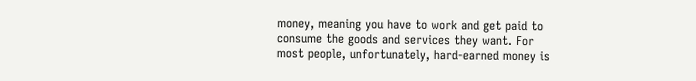money, meaning you have to work and get paid to consume the goods and services they want. For most people, unfortunately, hard-earned money is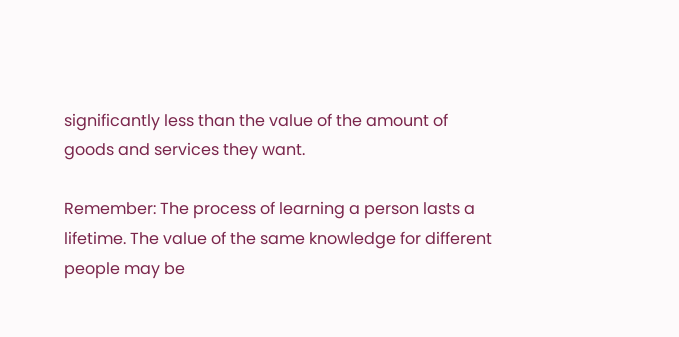significantly less than the value of the amount of goods and services they want.

Remember: The process of learning a person lasts a lifetime. The value of the same knowledge for different people may be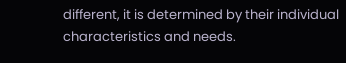different, it is determined by their individual characteristics and needs.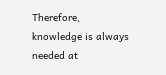Therefore, knowledge is always needed at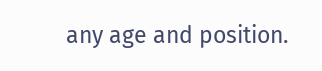any age and position.